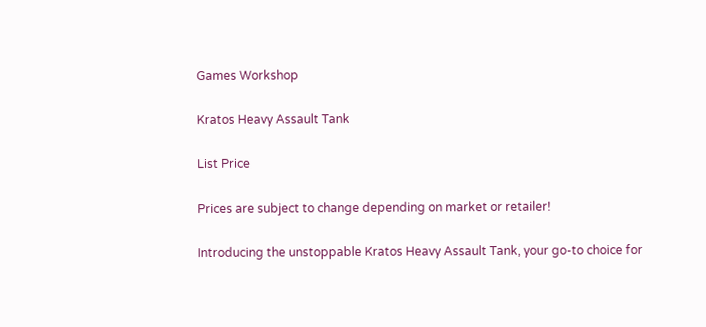Games Workshop

Kratos Heavy Assault Tank

List Price

Prices are subject to change depending on market or retailer!

Introducing the unstoppable Kratos Heavy Assault Tank, your go-to choice for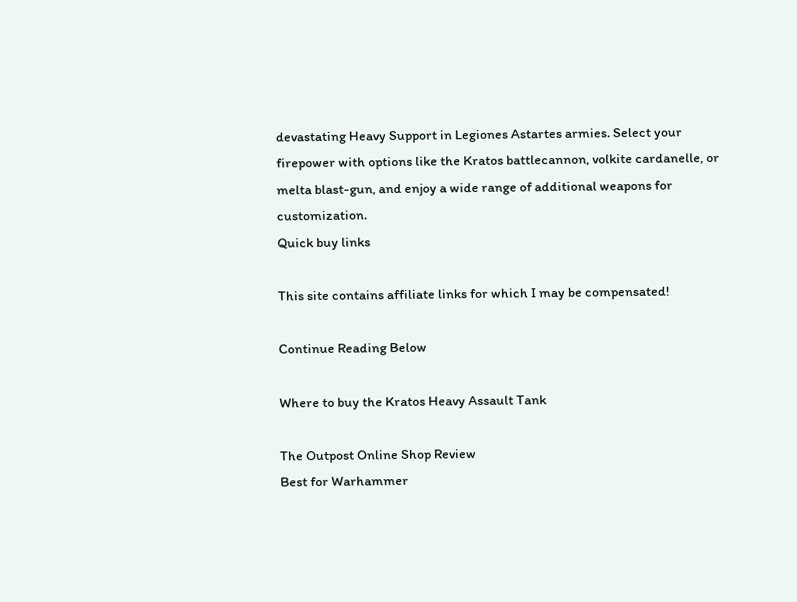devastating Heavy Support in Legiones Astartes armies. Select your firepower with options like the Kratos battlecannon, volkite cardanelle, or melta blast-gun, and enjoy a wide range of additional weapons for customization.
Quick buy links

This site contains affiliate links for which I may be compensated!

Continue Reading Below

Where to buy the Kratos Heavy Assault Tank

The Outpost Online Shop Review
Best for Warhammer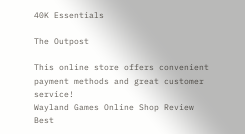40K Essentials

The Outpost

This online store offers convenient payment methods and great customer service!
Wayland Games Online Shop Review
Best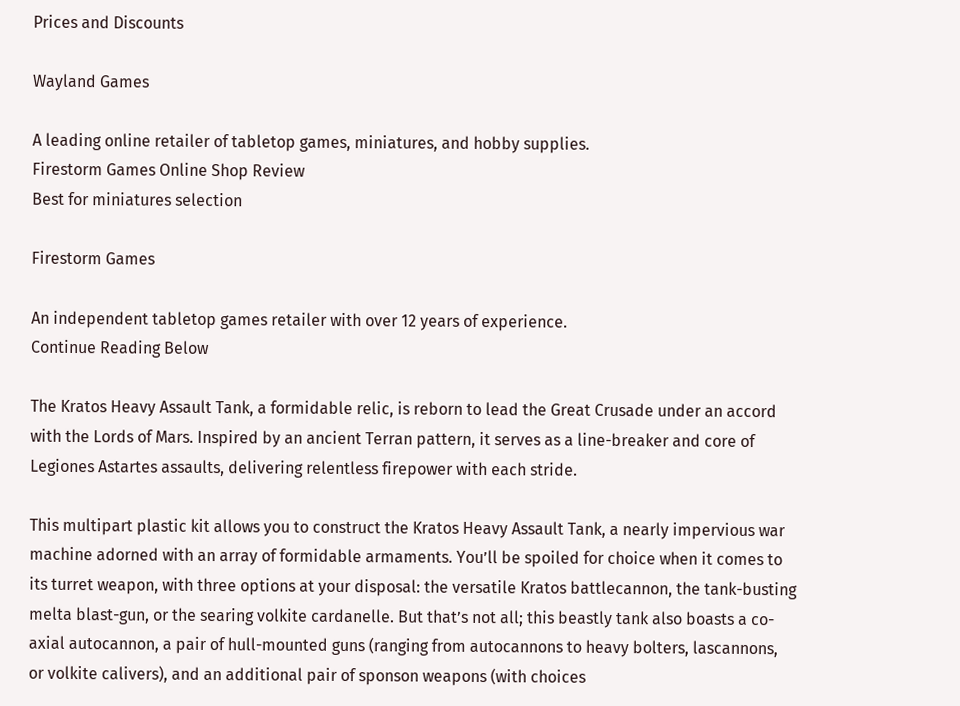Prices and Discounts

Wayland Games

A leading online retailer of tabletop games, miniatures, and hobby supplies.
Firestorm Games Online Shop Review
Best for miniatures selection

Firestorm Games

An independent tabletop games retailer with over 12 years of experience.
Continue Reading Below

The Kratos Heavy Assault Tank, a formidable relic, is reborn to lead the Great Crusade under an accord with the Lords of Mars. Inspired by an ancient Terran pattern, it serves as a line-breaker and core of Legiones Astartes assaults, delivering relentless firepower with each stride.

This multipart plastic kit allows you to construct the Kratos Heavy Assault Tank, a nearly impervious war machine adorned with an array of formidable armaments. You’ll be spoiled for choice when it comes to its turret weapon, with three options at your disposal: the versatile Kratos battlecannon, the tank-busting melta blast-gun, or the searing volkite cardanelle. But that’s not all; this beastly tank also boasts a co-axial autocannon, a pair of hull-mounted guns (ranging from autocannons to heavy bolters, lascannons, or volkite calivers), and an additional pair of sponson weapons (with choices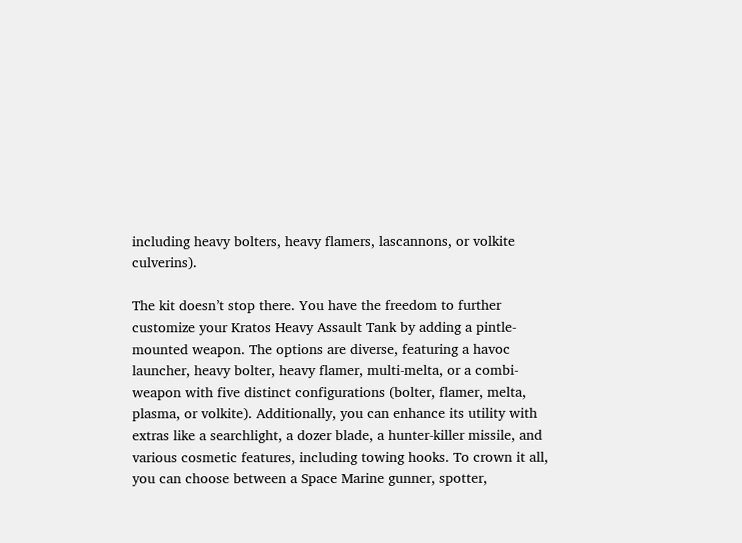including heavy bolters, heavy flamers, lascannons, or volkite culverins).

The kit doesn’t stop there. You have the freedom to further customize your Kratos Heavy Assault Tank by adding a pintle-mounted weapon. The options are diverse, featuring a havoc launcher, heavy bolter, heavy flamer, multi-melta, or a combi-weapon with five distinct configurations (bolter, flamer, melta, plasma, or volkite). Additionally, you can enhance its utility with extras like a searchlight, a dozer blade, a hunter-killer missile, and various cosmetic features, including towing hooks. To crown it all, you can choose between a Space Marine gunner, spotter,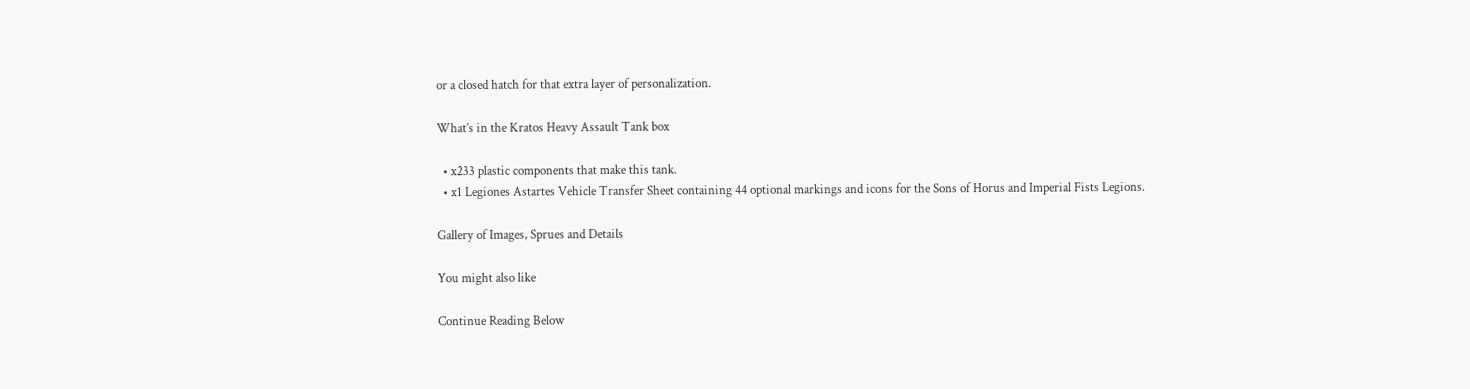or a closed hatch for that extra layer of personalization.

What’s in the Kratos Heavy Assault Tank box

  • x233 plastic components that make this tank.
  • x1 Legiones Astartes Vehicle Transfer Sheet containing 44 optional markings and icons for the Sons of Horus and Imperial Fists Legions.

Gallery of Images, Sprues and Details

You might also like

Continue Reading Below